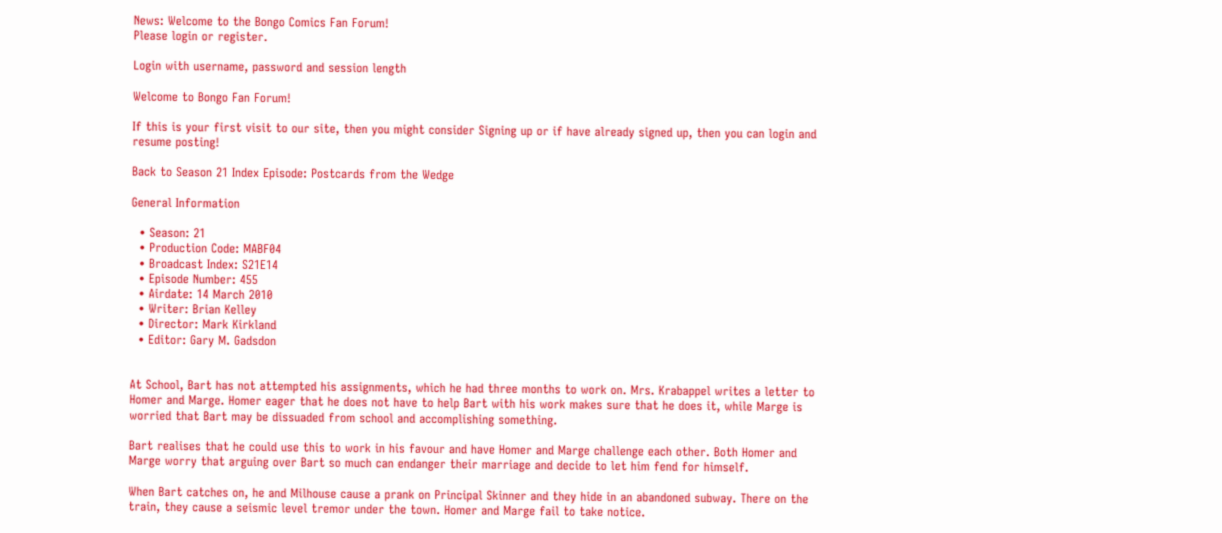News: Welcome to the Bongo Comics Fan Forum!
Please login or register.

Login with username, password and session length

Welcome to Bongo Fan Forum!

If this is your first visit to our site, then you might consider Signing up or if have already signed up, then you can login and resume posting!

Back to Season 21 Index Episode: Postcards from the Wedge

General Information

  • Season: 21
  • Production Code: MABF04
  • Broadcast Index: S21E14
  • Episode Number: 455
  • Airdate: 14 March 2010
  • Writer: Brian Kelley
  • Director: Mark Kirkland
  • Editor: Gary M. Gadsdon


At School, Bart has not attempted his assignments, which he had three months to work on. Mrs. Krabappel writes a letter to Homer and Marge. Homer eager that he does not have to help Bart with his work makes sure that he does it, while Marge is worried that Bart may be dissuaded from school and accomplishing something.

Bart realises that he could use this to work in his favour and have Homer and Marge challenge each other. Both Homer and Marge worry that arguing over Bart so much can endanger their marriage and decide to let him fend for himself.

When Bart catches on, he and Milhouse cause a prank on Principal Skinner and they hide in an abandoned subway. There on the train, they cause a seismic level tremor under the town. Homer and Marge fail to take notice.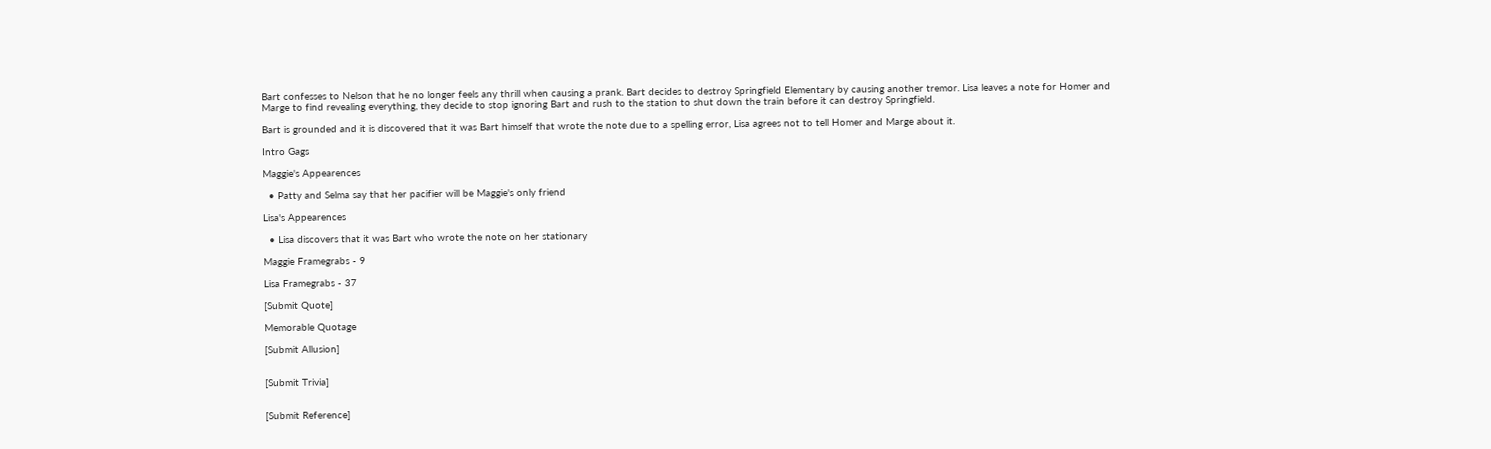Bart confesses to Nelson that he no longer feels any thrill when causing a prank. Bart decides to destroy Springfield Elementary by causing another tremor. Lisa leaves a note for Homer and Marge to find revealing everything, they decide to stop ignoring Bart and rush to the station to shut down the train before it can destroy Springfield.

Bart is grounded and it is discovered that it was Bart himself that wrote the note due to a spelling error, Lisa agrees not to tell Homer and Marge about it.

Intro Gags

Maggie's Appearences

  • Patty and Selma say that her pacifier will be Maggie's only friend

Lisa's Appearences

  • Lisa discovers that it was Bart who wrote the note on her stationary

Maggie Framegrabs - 9

Lisa Framegrabs - 37

[Submit Quote]

Memorable Quotage

[Submit Allusion]


[Submit Trivia]


[Submit Reference]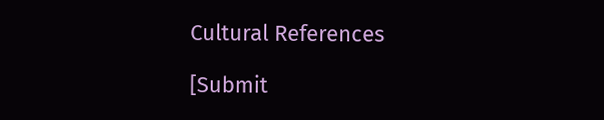Cultural References

[Submit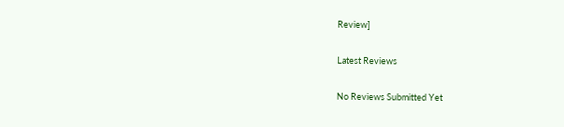Review]

Latest Reviews

No Reviews Submitted Yet